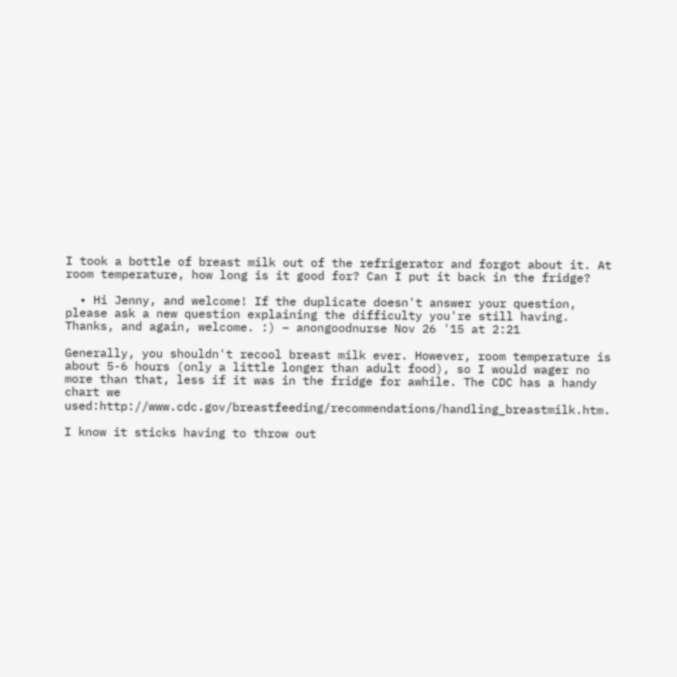I took a bottle of breast milk out of the refrigerator and forgot about it. At room temperature, how long is it good for? Can I put it back in the fridge?

  • Hi Jenny, and welcome! If the duplicate doesn't answer your question, please ask a new question explaining the difficulty you're still having. Thanks, and again, welcome. :) – anongoodnurse Nov 26 '15 at 2:21

Generally, you shouldn't recool breast milk ever. However, room temperature is about 5-6 hours (only a little longer than adult food), so I would wager no more than that, less if it was in the fridge for awhile. The CDC has a handy chart we used:http://www.cdc.gov/breastfeeding/recommendations/handling_breastmilk.htm.

I know it sticks having to throw out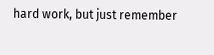hard work, but just remember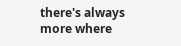there's always more where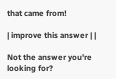that came from!

| improve this answer | |

Not the answer you're looking for?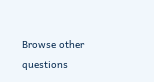Browse other questions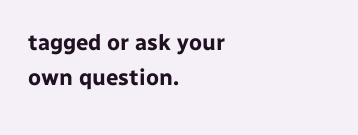tagged or ask your own question.